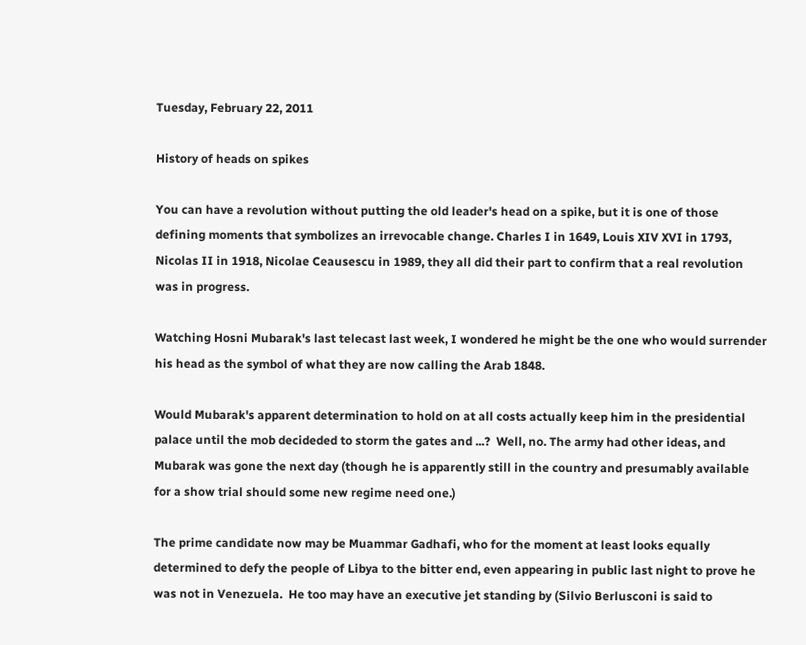Tuesday, February 22, 2011

History of heads on spikes

You can have a revolution without putting the old leader's head on a spike, but it is one of those defining moments that symbolizes an irrevocable change. Charles I in 1649, Louis XIV XVI in 1793, Nicolas II in 1918, Nicolae Ceausescu in 1989, they all did their part to confirm that a real revolution was in progress.

Watching Hosni Mubarak's last telecast last week, I wondered he might be the one who would surrender his head as the symbol of what they are now calling the Arab 1848.

Would Mubarak's apparent determination to hold on at all costs actually keep him in the presidential palace until the mob decideded to storm the gates and ...?  Well, no. The army had other ideas, and Mubarak was gone the next day (though he is apparently still in the country and presumably available for a show trial should some new regime need one.)

The prime candidate now may be Muammar Gadhafi, who for the moment at least looks equally determined to defy the people of Libya to the bitter end, even appearing in public last night to prove he was not in Venezuela.  He too may have an executive jet standing by (Silvio Berlusconi is said to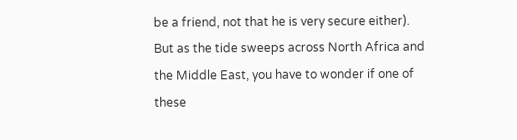be a friend, not that he is very secure either). But as the tide sweeps across North Africa and the Middle East, you have to wonder if one of these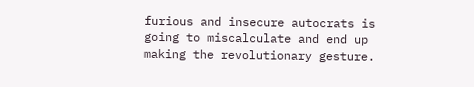furious and insecure autocrats is going to miscalculate and end up making the revolutionary gesture.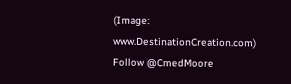(Image: www.DestinationCreation.com)
Follow @CmedMoore